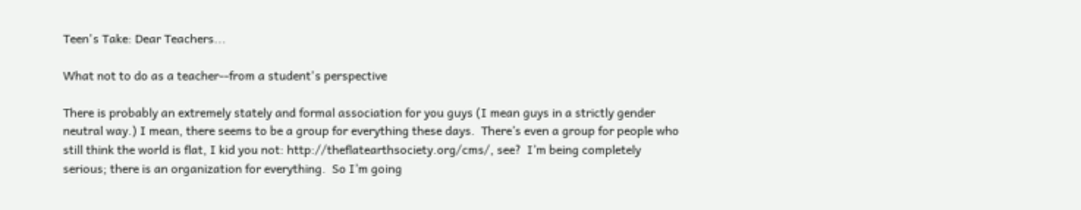Teen's Take: Dear Teachers...

What not to do as a teacher--from a student's perspective

There is probably an extremely stately and formal association for you guys (I mean guys in a strictly gender neutral way.) I mean, there seems to be a group for everything these days.  There’s even a group for people who still think the world is flat, I kid you not: http://theflatearthsociety.org/cms/, see?  I’m being completely serious; there is an organization for everything.  So I’m going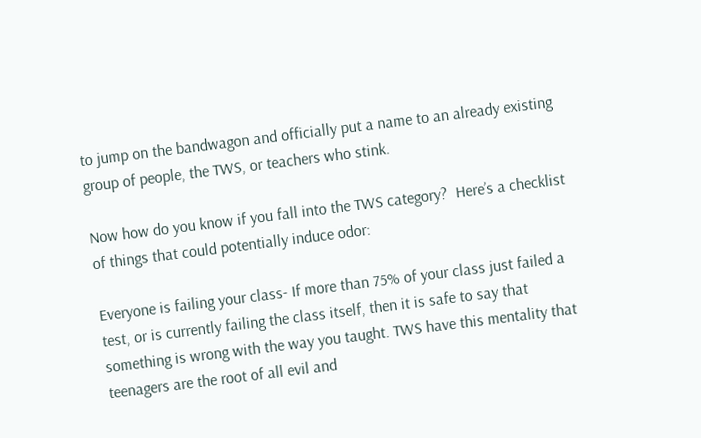to jump on the bandwagon and officially put a name to an already existing group of people, the TWS, or teachers who stink.

Now how do you know if you fall into the TWS category?  Here’s a checklist of things that could potentially induce odor:

Everyone is failing your class- If more than 75% of your class just failed a test, or is currently failing the class itself, then it is safe to say that something is wrong with the way you taught. TWS have this mentality that teenagers are the root of all evil and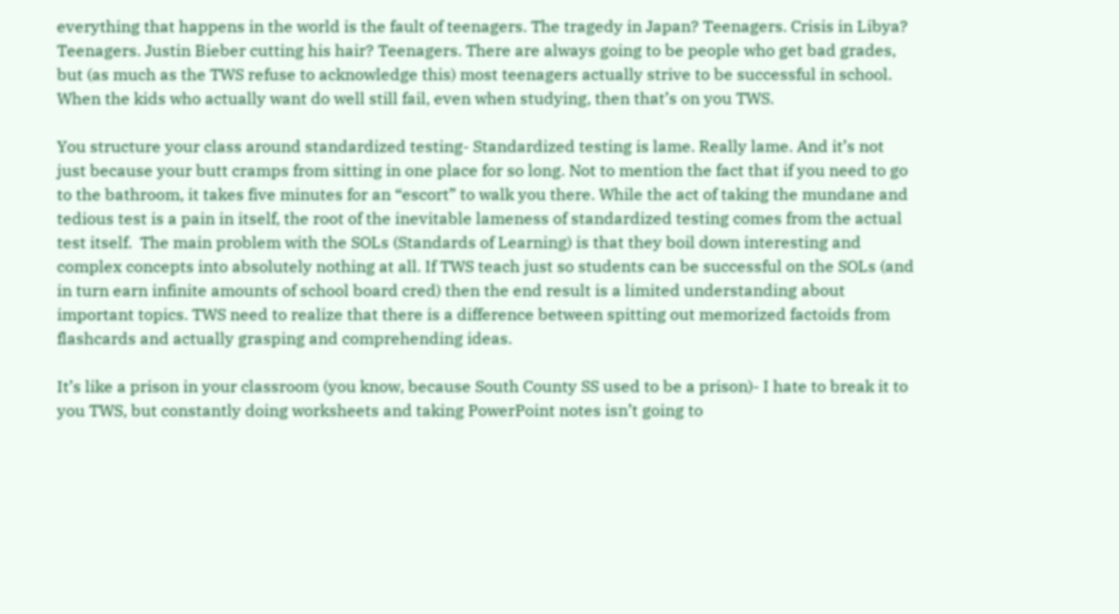everything that happens in the world is the fault of teenagers. The tragedy in Japan? Teenagers. Crisis in Libya? Teenagers. Justin Bieber cutting his hair? Teenagers. There are always going to be people who get bad grades, but (as much as the TWS refuse to acknowledge this) most teenagers actually strive to be successful in school.  When the kids who actually want do well still fail, even when studying, then that’s on you TWS.

You structure your class around standardized testing- Standardized testing is lame. Really lame. And it’s not just because your butt cramps from sitting in one place for so long. Not to mention the fact that if you need to go to the bathroom, it takes five minutes for an “escort” to walk you there. While the act of taking the mundane and tedious test is a pain in itself, the root of the inevitable lameness of standardized testing comes from the actual test itself.  The main problem with the SOLs (Standards of Learning) is that they boil down interesting and complex concepts into absolutely nothing at all. If TWS teach just so students can be successful on the SOLs (and in turn earn infinite amounts of school board cred) then the end result is a limited understanding about important topics. TWS need to realize that there is a difference between spitting out memorized factoids from flashcards and actually grasping and comprehending ideas.

It’s like a prison in your classroom (you know, because South County SS used to be a prison)- I hate to break it to you TWS, but constantly doing worksheets and taking PowerPoint notes isn’t going to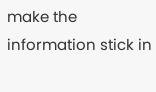make the information stick in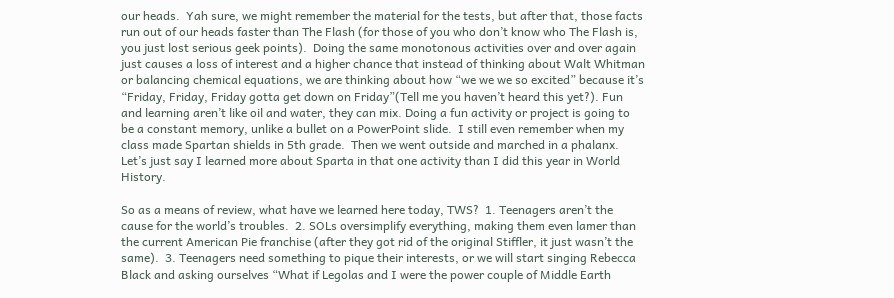our heads.  Yah sure, we might remember the material for the tests, but after that, those facts run out of our heads faster than The Flash (for those of you who don’t know who The Flash is, you just lost serious geek points).  Doing the same monotonous activities over and over again just causes a loss of interest and a higher chance that instead of thinking about Walt Whitman or balancing chemical equations, we are thinking about how “we we we so excited” because it’s “Friday, Friday, Friday gotta get down on Friday”(Tell me you haven’t heard this yet?). Fun and learning aren’t like oil and water, they can mix. Doing a fun activity or project is going to be a constant memory, unlike a bullet on a PowerPoint slide.  I still even remember when my class made Spartan shields in 5th grade.  Then we went outside and marched in a phalanx.  Let’s just say I learned more about Sparta in that one activity than I did this year in World History.

So as a means of review, what have we learned here today, TWS?  1. Teenagers aren’t the cause for the world’s troubles.  2. SOLs oversimplify everything, making them even lamer than the current American Pie franchise (after they got rid of the original Stiffler, it just wasn’t the same).  3. Teenagers need something to pique their interests, or we will start singing Rebecca Black and asking ourselves “What if Legolas and I were the power couple of Middle Earth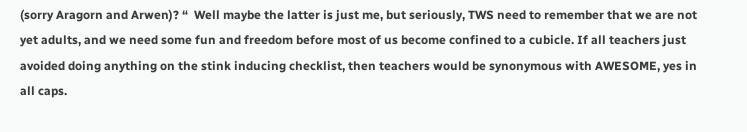(sorry Aragorn and Arwen)? “  Well maybe the latter is just me, but seriously, TWS need to remember that we are not yet adults, and we need some fun and freedom before most of us become confined to a cubicle. If all teachers just avoided doing anything on the stink inducing checklist, then teachers would be synonymous with AWESOME, yes in all caps.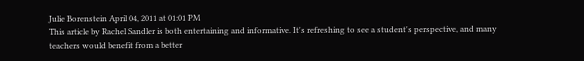Julie Borenstein April 04, 2011 at 01:01 PM
This article by Rachel Sandler is both entertaining and informative. It's refreshing to see a student's perspective, and many teachers would benefit from a better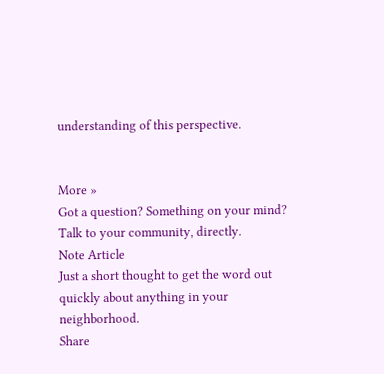understanding of this perspective.


More »
Got a question? Something on your mind? Talk to your community, directly.
Note Article
Just a short thought to get the word out quickly about anything in your neighborhood.
Share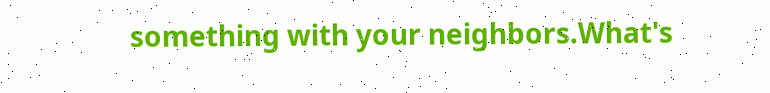something with your neighbors.What's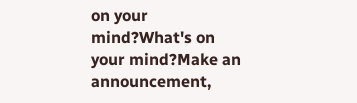on your mind?What's on your mind?Make an announcement,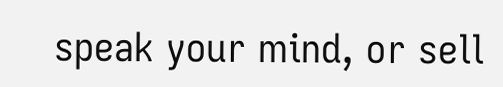speak your mind, or sell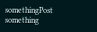somethingPost something